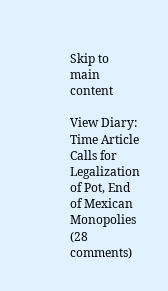Skip to main content

View Diary: Time Article Calls for Legalization of Pot, End of Mexican Monopolies (28 comments)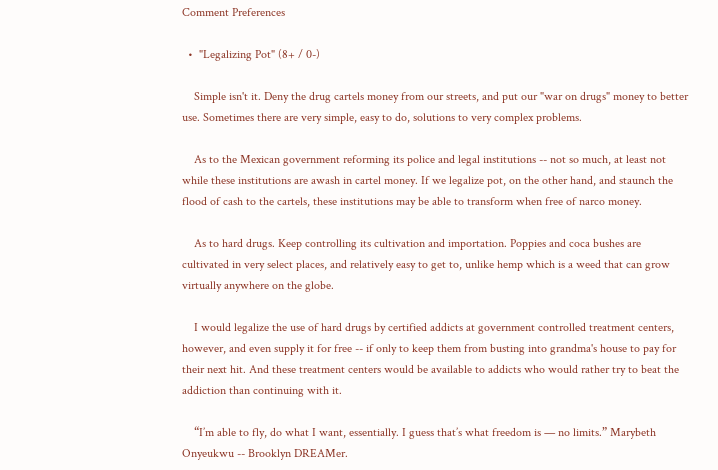Comment Preferences

  •  "Legalizing Pot" (8+ / 0-)

    Simple isn't it. Deny the drug cartels money from our streets, and put our "war on drugs" money to better use. Sometimes there are very simple, easy to do, solutions to very complex problems.

    As to the Mexican government reforming its police and legal institutions -- not so much, at least not while these institutions are awash in cartel money. If we legalize pot, on the other hand, and staunch the flood of cash to the cartels, these institutions may be able to transform when free of narco money.

    As to hard drugs. Keep controlling its cultivation and importation. Poppies and coca bushes are cultivated in very select places, and relatively easy to get to, unlike hemp which is a weed that can grow virtually anywhere on the globe.

    I would legalize the use of hard drugs by certified addicts at government controlled treatment centers, however, and even supply it for free -- if only to keep them from busting into grandma's house to pay for their next hit. And these treatment centers would be available to addicts who would rather try to beat the addiction than continuing with it.

    “I’m able to fly, do what I want, essentially. I guess that’s what freedom is — no limits.” Marybeth Onyeukwu -- Brooklyn DREAMer.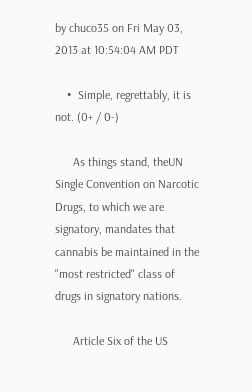by chuco35 on Fri May 03, 2013 at 10:54:04 AM PDT

    •  Simple, regrettably, it is not. (0+ / 0-)

      As things stand, theUN Single Convention on Narcotic Drugs, to which we are signatory, mandates that cannabis be maintained in the "most restricted" class of drugs in signatory nations.

      Article Six of the US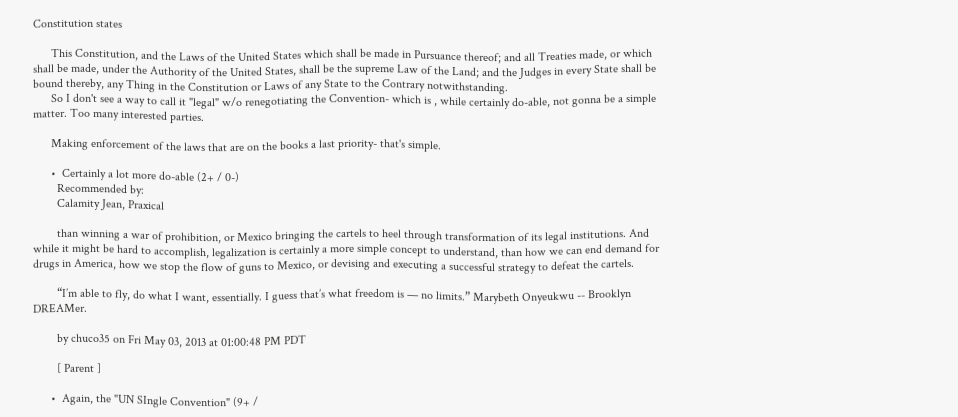Constitution states

      This Constitution, and the Laws of the United States which shall be made in Pursuance thereof; and all Treaties made, or which shall be made, under the Authority of the United States, shall be the supreme Law of the Land; and the Judges in every State shall be bound thereby, any Thing in the Constitution or Laws of any State to the Contrary notwithstanding.
      So I don't see a way to call it "legal" w/o renegotiating the Convention- which is , while certainly do-able, not gonna be a simple matter. Too many interested parties.

      Making enforcement of the laws that are on the books a last priority- that's simple.

      •  Certainly a lot more do-able (2+ / 0-)
        Recommended by:
        Calamity Jean, Praxical

        than winning a war of prohibition, or Mexico bringing the cartels to heel through transformation of its legal institutions. And while it might be hard to accomplish, legalization is certainly a more simple concept to understand, than how we can end demand for drugs in America, how we stop the flow of guns to Mexico, or devising and executing a successful strategy to defeat the cartels.

        “I’m able to fly, do what I want, essentially. I guess that’s what freedom is — no limits.” Marybeth Onyeukwu -- Brooklyn DREAMer.

        by chuco35 on Fri May 03, 2013 at 01:00:48 PM PDT

        [ Parent ]

      •  Again, the "UN SIngle Convention" (9+ /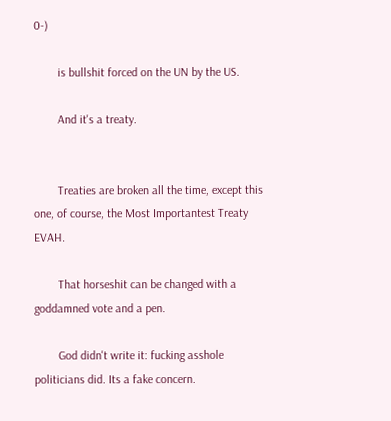0-)

        is bullshit forced on the UN by the US.

        And it's a treaty.


        Treaties are broken all the time, except this one, of course, the Most Importantest Treaty EVAH.

        That horseshit can be changed with a goddamned vote and a pen.

        God didn't write it: fucking asshole politicians did. Its a fake concern.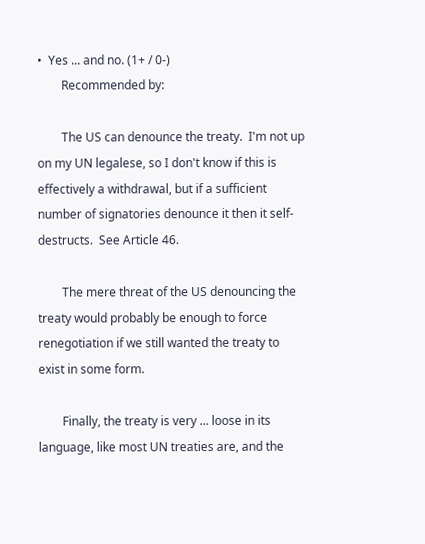•  Yes ... and no. (1+ / 0-)
        Recommended by:

        The US can denounce the treaty.  I'm not up on my UN legalese, so I don't know if this is effectively a withdrawal, but if a sufficient number of signatories denounce it then it self-destructs.  See Article 46.

        The mere threat of the US denouncing the treaty would probably be enough to force renegotiation if we still wanted the treaty to exist in some form.

        Finally, the treaty is very ... loose in its language, like most UN treaties are, and the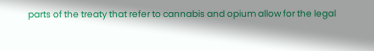parts of the treaty that refer to cannabis and opium allow for the legal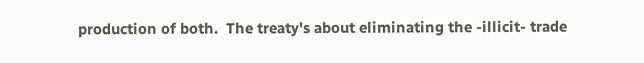production of both.  The treaty's about eliminating the -illicit- trade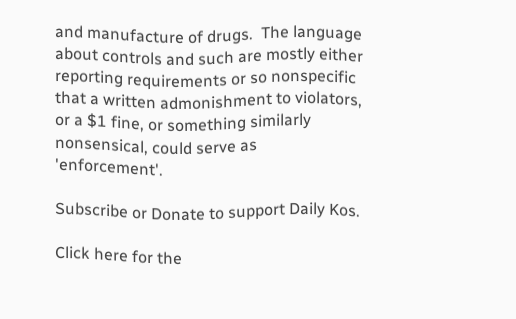and manufacture of drugs.  The language about controls and such are mostly either reporting requirements or so nonspecific that a written admonishment to violators, or a $1 fine, or something similarly nonsensical, could serve as 'enforcement'.

Subscribe or Donate to support Daily Kos.

Click here for the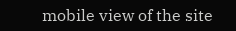mobile view of the site